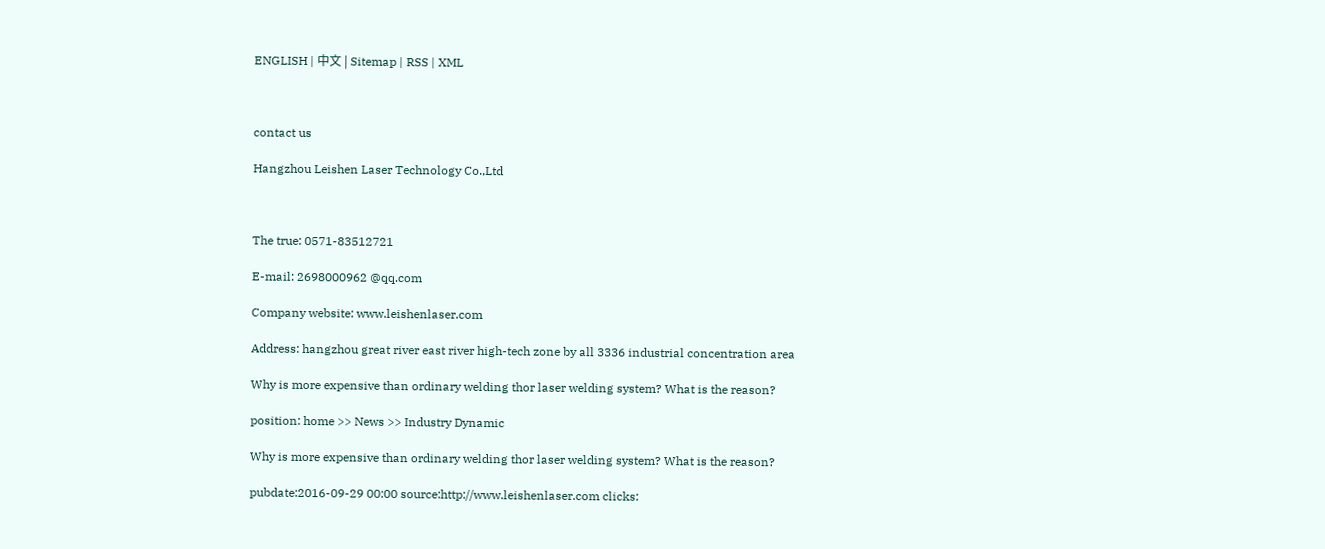ENGLISH | 中文 | Sitemap | RSS | XML



contact us

Hangzhou Leishen Laser Technology Co.,Ltd



The true: 0571-83512721

E-mail: 2698000962 @qq.com

Company website: www.leishenlaser.com

Address: hangzhou great river east river high-tech zone by all 3336 industrial concentration area

Why is more expensive than ordinary welding thor laser welding system? What is the reason?

position: home >> News >> Industry Dynamic

Why is more expensive than ordinary welding thor laser welding system? What is the reason?

pubdate:2016-09-29 00:00 source:http://www.leishenlaser.com clicks: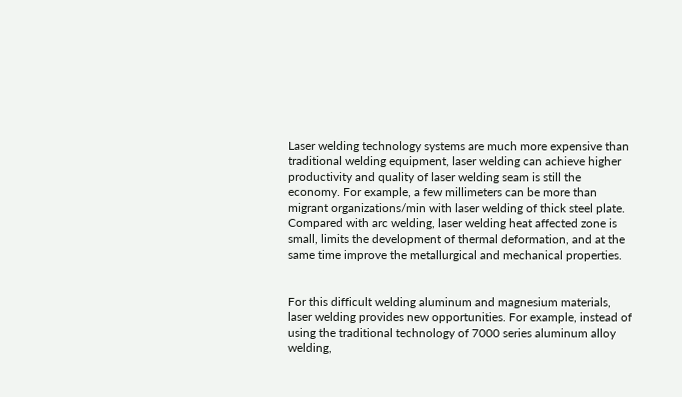Laser welding technology systems are much more expensive than traditional welding equipment, laser welding can achieve higher productivity and quality of laser welding seam is still the economy. For example, a few millimeters can be more than migrant organizations/min with laser welding of thick steel plate. Compared with arc welding, laser welding heat affected zone is small, limits the development of thermal deformation, and at the same time improve the metallurgical and mechanical properties.


For this difficult welding aluminum and magnesium materials, laser welding provides new opportunities. For example, instead of using the traditional technology of 7000 series aluminum alloy welding,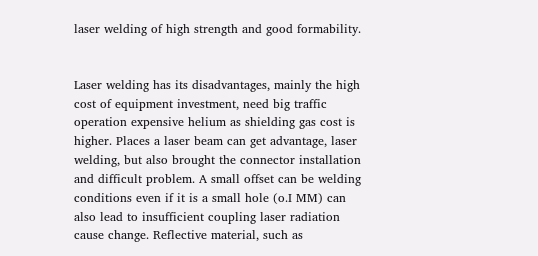laser welding of high strength and good formability.


Laser welding has its disadvantages, mainly the high cost of equipment investment, need big traffic operation expensive helium as shielding gas cost is higher. Places a laser beam can get advantage, laser welding, but also brought the connector installation and difficult problem. A small offset can be welding conditions even if it is a small hole (o.I MM) can also lead to insufficient coupling laser radiation cause change. Reflective material, such as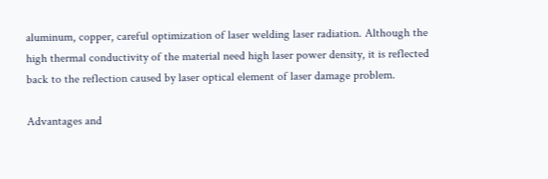aluminum, copper, careful optimization of laser welding laser radiation. Although the high thermal conductivity of the material need high laser power density, it is reflected back to the reflection caused by laser optical element of laser damage problem.

Advantages and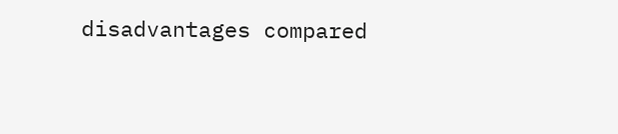disadvantages compared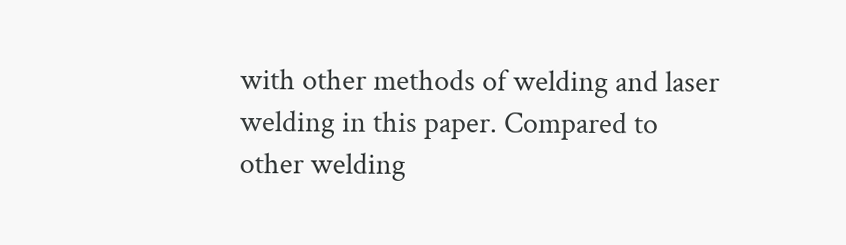with other methods of welding and laser welding in this paper. Compared to other welding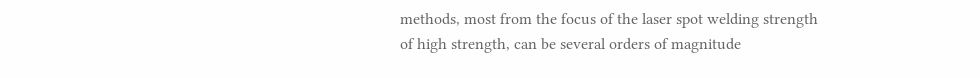methods, most from the focus of the laser spot welding strength of high strength, can be several orders of magnitude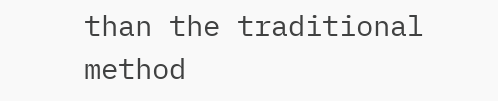than the traditional method